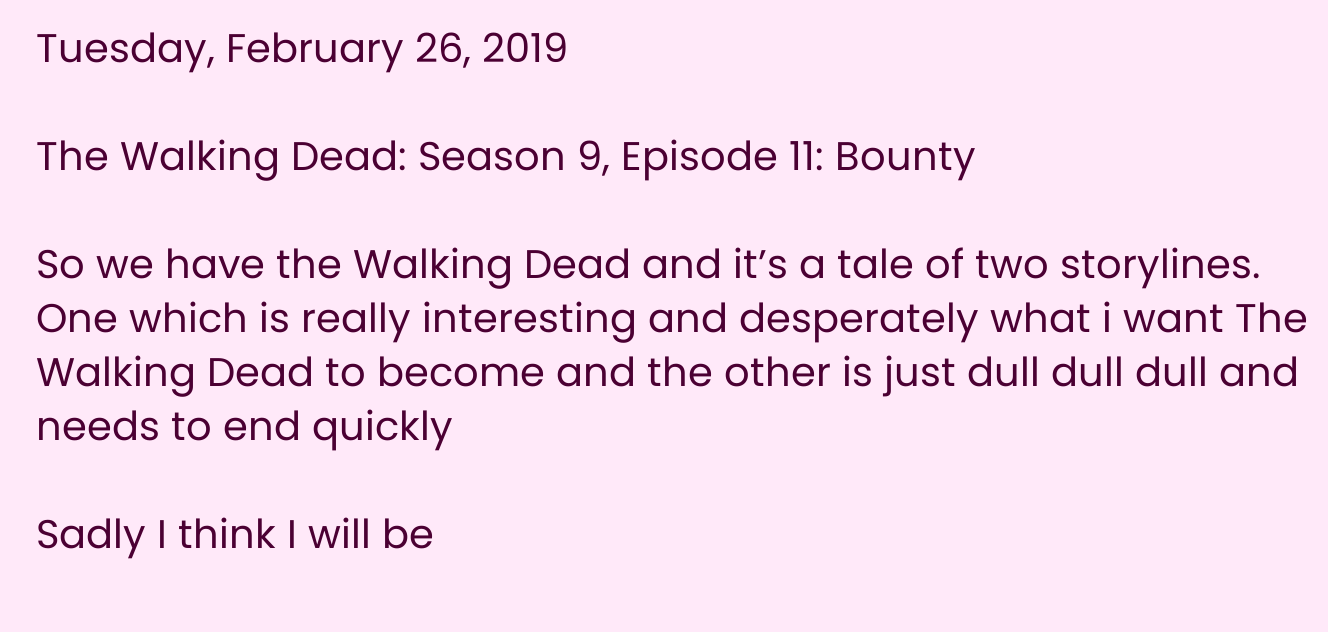Tuesday, February 26, 2019

The Walking Dead: Season 9, Episode 11: Bounty

So we have the Walking Dead and it’s a tale of two storylines. One which is really interesting and desperately what i want The Walking Dead to become and the other is just dull dull dull and needs to end quickly

Sadly I think I will be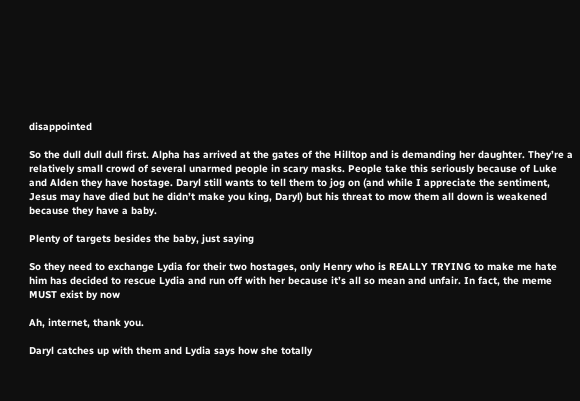disappointed

So the dull dull dull first. Alpha has arrived at the gates of the Hilltop and is demanding her daughter. They’re a relatively small crowd of several unarmed people in scary masks. People take this seriously because of Luke and Alden they have hostage. Daryl still wants to tell them to jog on (and while I appreciate the sentiment, Jesus may have died but he didn’t make you king, Daryl) but his threat to mow them all down is weakened because they have a baby.

Plenty of targets besides the baby, just saying

So they need to exchange Lydia for their two hostages, only Henry who is REALLY TRYING to make me hate him has decided to rescue Lydia and run off with her because it’s all so mean and unfair. In fact, the meme MUST exist by now

Ah, internet, thank you.

Daryl catches up with them and Lydia says how she totally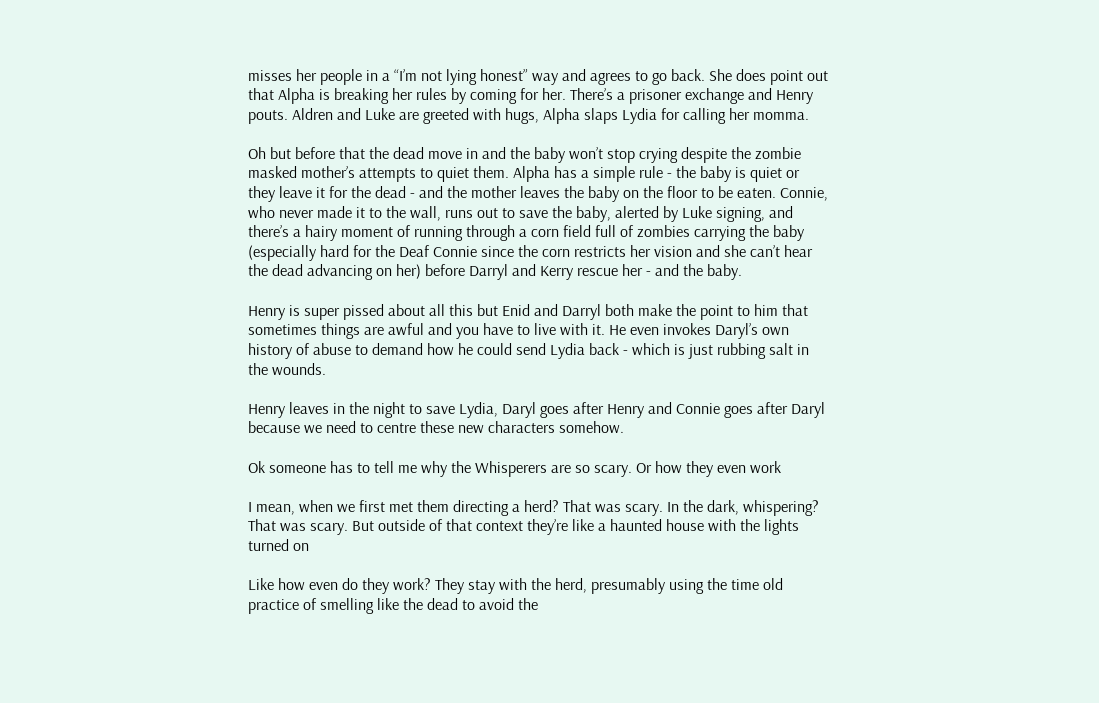misses her people in a “I’m not lying honest” way and agrees to go back. She does point out that Alpha is breaking her rules by coming for her. There’s a prisoner exchange and Henry pouts. Aldren and Luke are greeted with hugs, Alpha slaps Lydia for calling her momma.

Oh but before that the dead move in and the baby won’t stop crying despite the zombie masked mother’s attempts to quiet them. Alpha has a simple rule - the baby is quiet or they leave it for the dead - and the mother leaves the baby on the floor to be eaten. Connie, who never made it to the wall, runs out to save the baby, alerted by Luke signing, and there’s a hairy moment of running through a corn field full of zombies carrying the baby (especially hard for the Deaf Connie since the corn restricts her vision and she can’t hear the dead advancing on her) before Darryl and Kerry rescue her - and the baby.

Henry is super pissed about all this but Enid and Darryl both make the point to him that sometimes things are awful and you have to live with it. He even invokes Daryl’s own history of abuse to demand how he could send Lydia back - which is just rubbing salt in the wounds.

Henry leaves in the night to save Lydia, Daryl goes after Henry and Connie goes after Daryl because we need to centre these new characters somehow.

Ok someone has to tell me why the Whisperers are so scary. Or how they even work

I mean, when we first met them directing a herd? That was scary. In the dark, whispering? That was scary. But outside of that context they’re like a haunted house with the lights turned on

Like how even do they work? They stay with the herd, presumably using the time old practice of smelling like the dead to avoid the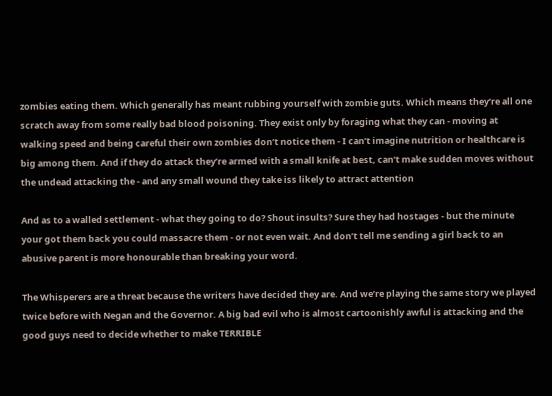zombies eating them. Which generally has meant rubbing yourself with zombie guts. Which means they’re all one scratch away from some really bad blood poisoning. They exist only by foraging what they can - moving at walking speed and being careful their own zombies don’t notice them - I can’t imagine nutrition or healthcare is big among them. And if they do attack they’re armed with a small knife at best, can’t make sudden moves without the undead attacking the - and any small wound they take iss likely to attract attention

And as to a walled settlement - what they going to do? Shout insults? Sure they had hostages - but the minute your got them back you could massacre them - or not even wait. And don’t tell me sending a girl back to an abusive parent is more honourable than breaking your word.

The Whisperers are a threat because the writers have decided they are. And we’re playing the same story we played twice before with Negan and the Governor. A big bad evil who is almost cartoonishly awful is attacking and the good guys need to decide whether to make TERRIBLE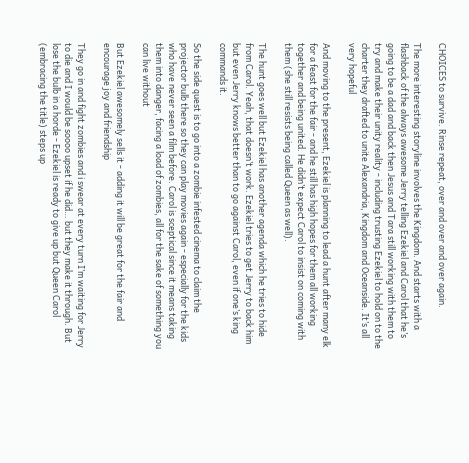CHOICES to survive. Rinse repeat, over and over and over again.

The more interesting storyline involves the Kingdom. And starts with a flashback of the always awesome Jerry telling Ezekiel and Carol that he’s going to be a dad and back then Jesus and Tara still working with them to try and make their unity reality - including trusting Ezekiel to hold on to the charter they drafted to unite Alexandria, Kingdom and Oceanside. It’s all very hopeful

And moving to the present, Ezekiel is planning to lead a hunt after many elk for a feast for the fair - and he still has high hopes for them all working together and being united. He didn’t expect Carol to insist on coming with them (she still resists being called Queen as well).

The hunt goes well but Ezekiel has another agenda which he tries to hide from Carol. Yeah, that doesn’t work. Ezekiel tries to get Jerry to back him but even Jerry knows better than to go against Carol, even if one’s king commands it.

So the side quest is to go into a zombie infested cinema to claim the projector bulb there so they can play movies again - especially for the kids who have never seen a film before. Carol is sceptical since it means taking them into danger, facing a load of zombies, all for the sake of something you can live without

But Ezekiel awesomely sells it - adding it will be great for the fair and encourage joy and friendship

They go in and fight zombies and i swear at every turn I’m waiting for Jerry to die and I would be soooo upset if he did… but they make it through. But lose the bulb in a horde - Ezekiel is ready to give up but Queen Carol (embracing the title) steps up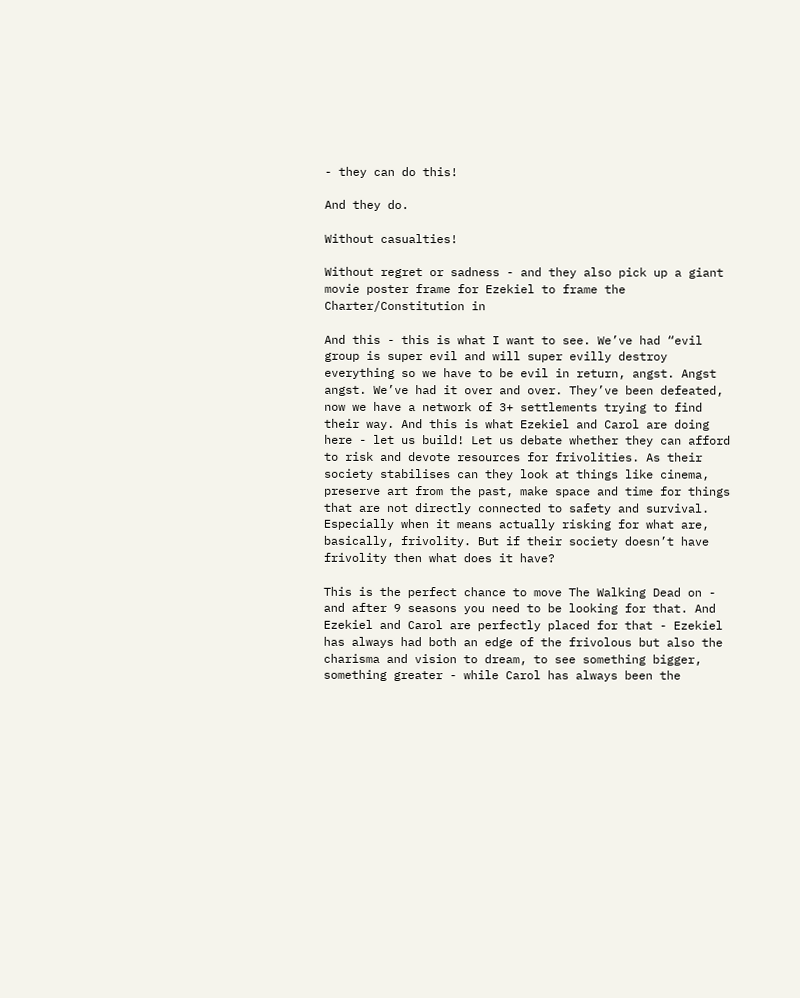- they can do this!

And they do.

Without casualties!

Without regret or sadness - and they also pick up a giant movie poster frame for Ezekiel to frame the Charter/Constitution in

And this - this is what I want to see. We’ve had “evil group is super evil and will super evilly destroy everything so we have to be evil in return, angst. Angst angst. We’ve had it over and over. They’ve been defeated, now we have a network of 3+ settlements trying to find their way. And this is what Ezekiel and Carol are doing here - let us build! Let us debate whether they can afford to risk and devote resources for frivolities. As their society stabilises can they look at things like cinema, preserve art from the past, make space and time for things that are not directly connected to safety and survival. Especially when it means actually risking for what are, basically, frivolity. But if their society doesn’t have frivolity then what does it have?

This is the perfect chance to move The Walking Dead on - and after 9 seasons you need to be looking for that. And Ezekiel and Carol are perfectly placed for that - Ezekiel has always had both an edge of the frivolous but also the charisma and vision to dream, to see something bigger, something greater - while Carol has always been the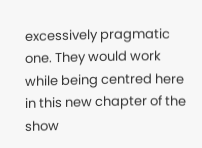excessively pragmatic one. They would work while being centred here in this new chapter of the show